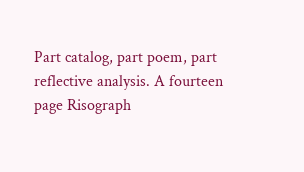Part catalog, part poem, part reflective analysis. A fourteen page Risograph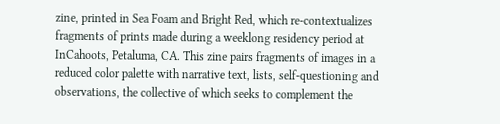zine, printed in Sea Foam and Bright Red, which re-contextualizes fragments of prints made during a weeklong residency period at InCahoots, Petaluma, CA. This zine pairs fragments of images in a reduced color palette with narrative text, lists, self-questioning and observations, the collective of which seeks to complement the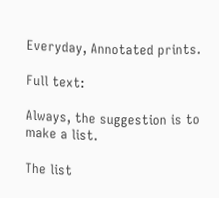Everyday, Annotated prints.

Full text:

Always, the suggestion is to make a list.

The list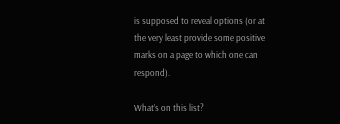is supposed to reveal options (or at the very least provide some positive marks on a page to which one can respond).

What’s on this list?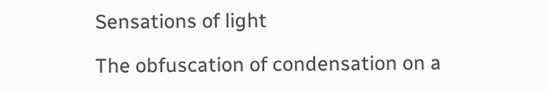Sensations of light

The obfuscation of condensation on a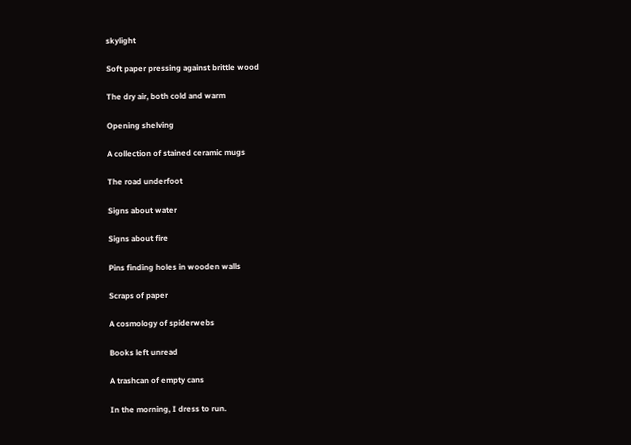skylight

Soft paper pressing against brittle wood

The dry air, both cold and warm

Opening shelving

A collection of stained ceramic mugs

The road underfoot

Signs about water

Signs about fire

Pins finding holes in wooden walls

Scraps of paper

A cosmology of spiderwebs

Books left unread

A trashcan of empty cans

In the morning, I dress to run.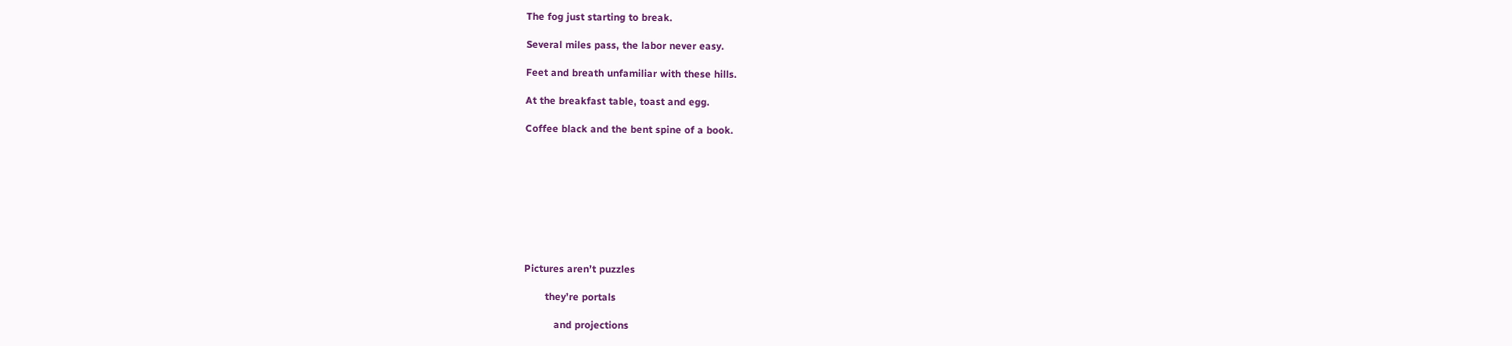The fog just starting to break.

Several miles pass, the labor never easy.

Feet and breath unfamiliar with these hills.

At the breakfast table, toast and egg.

Coffee black and the bent spine of a book.









Pictures aren’t puzzles

       they’re portals

          and projections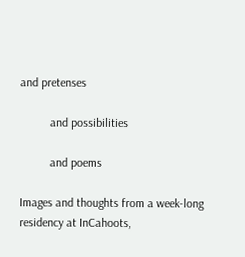and pretenses

          and possibilities

          and poems

Images and thoughts from a week-long residency at InCahoots,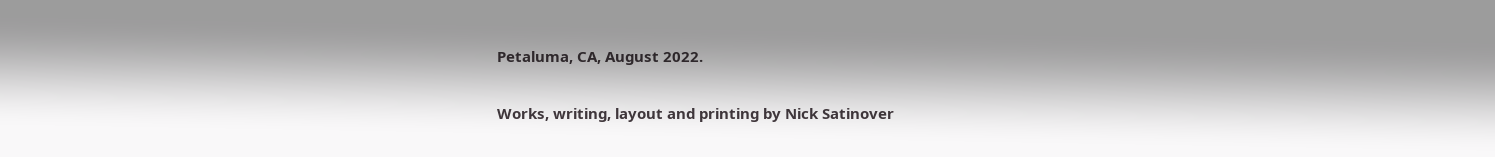Petaluma, CA, August 2022.

Works, writing, layout and printing by Nick Satinover